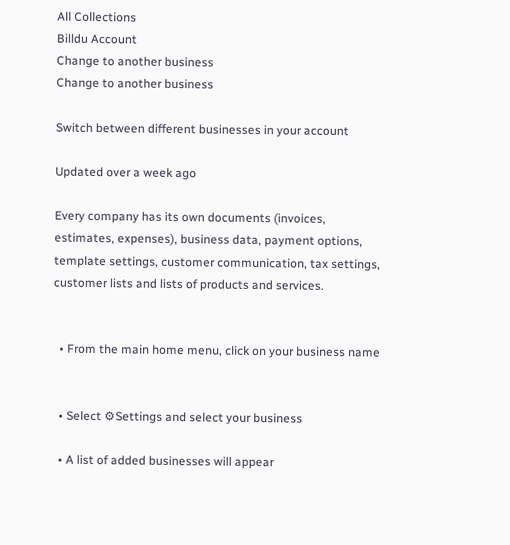All Collections
Billdu Account
Change to another business
Change to another business

Switch between different businesses in your account

Updated over a week ago

Every company has its own documents (invoices, estimates, expenses), business data, payment options, template settings, customer communication, tax settings, customer lists and lists of products and services.


  • From the main home menu, click on your business name


  • Select ⚙Settings and select your business

  • A list of added businesses will appear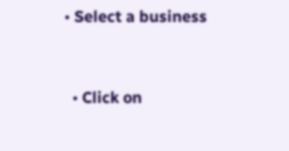• Select a business


  • Click on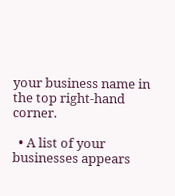your business name in the top right-hand corner.

  • A list of your businesses appears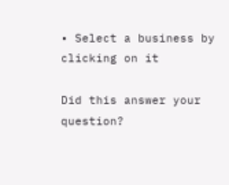• Select a business by clicking on it

Did this answer your question?